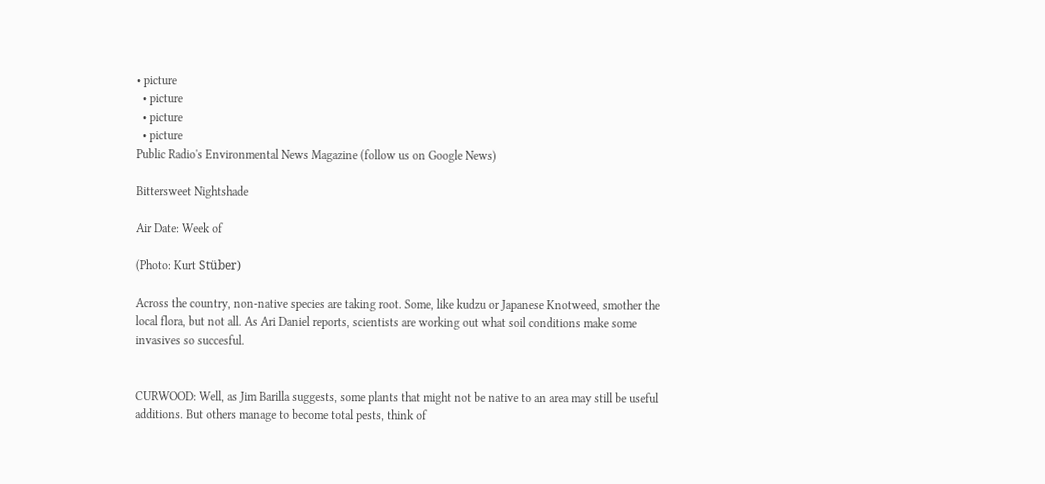• picture
  • picture
  • picture
  • picture
Public Radio's Environmental News Magazine (follow us on Google News)

Bittersweet Nightshade

Air Date: Week of

(Photo: Kurt Stüber)

Across the country, non-native species are taking root. Some, like kudzu or Japanese Knotweed, smother the local flora, but not all. As Ari Daniel reports, scientists are working out what soil conditions make some invasives so succesful.


CURWOOD: Well, as Jim Barilla suggests, some plants that might not be native to an area may still be useful additions. But others manage to become total pests, think of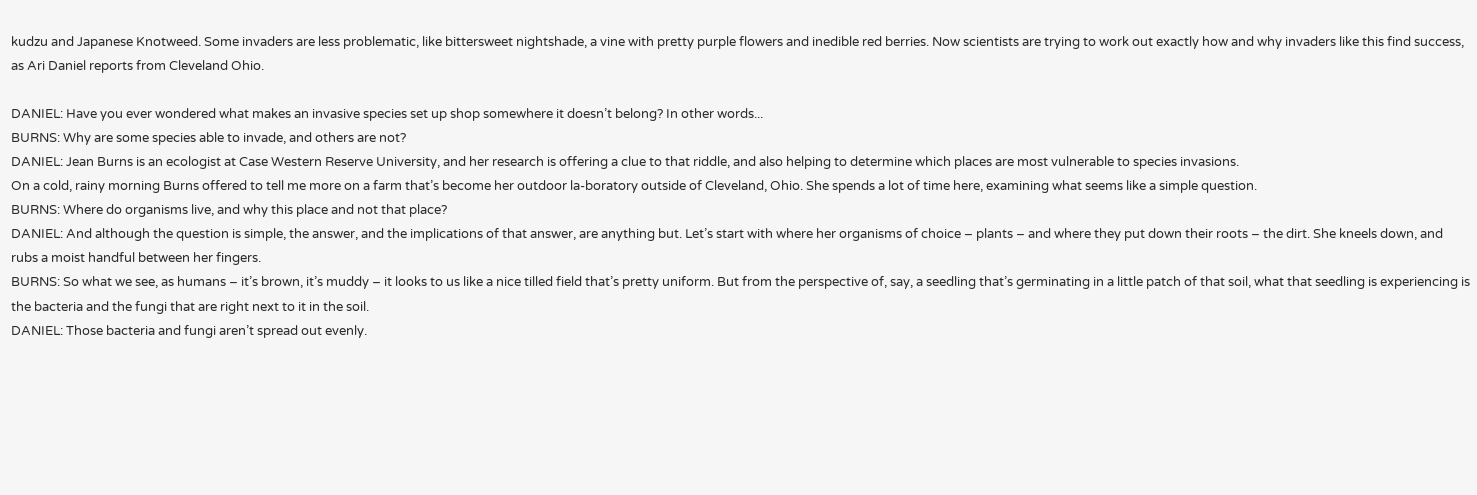kudzu and Japanese Knotweed. Some invaders are less problematic, like bittersweet nightshade, a vine with pretty purple flowers and inedible red berries. Now scientists are trying to work out exactly how and why invaders like this find success, as Ari Daniel reports from Cleveland Ohio.

DANIEL: Have you ever wondered what makes an invasive species set up shop somewhere it doesn’t belong? In other words...
BURNS: Why are some species able to invade, and others are not?
DANIEL: Jean Burns is an ecologist at Case Western Reserve University, and her research is offering a clue to that riddle, and also helping to determine which places are most vulnerable to species invasions.
On a cold, rainy morning Burns offered to tell me more on a farm that’s become her outdoor la-boratory outside of Cleveland, Ohio. She spends a lot of time here, examining what seems like a simple question.
BURNS: Where do organisms live, and why this place and not that place?
DANIEL: And although the question is simple, the answer, and the implications of that answer, are anything but. Let’s start with where her organisms of choice – plants – and where they put down their roots – the dirt. She kneels down, and rubs a moist handful between her fingers.
BURNS: So what we see, as humans – it’s brown, it’s muddy – it looks to us like a nice tilled field that’s pretty uniform. But from the perspective of, say, a seedling that’s germinating in a little patch of that soil, what that seedling is experiencing is the bacteria and the fungi that are right next to it in the soil.
DANIEL: Those bacteria and fungi aren’t spread out evenly.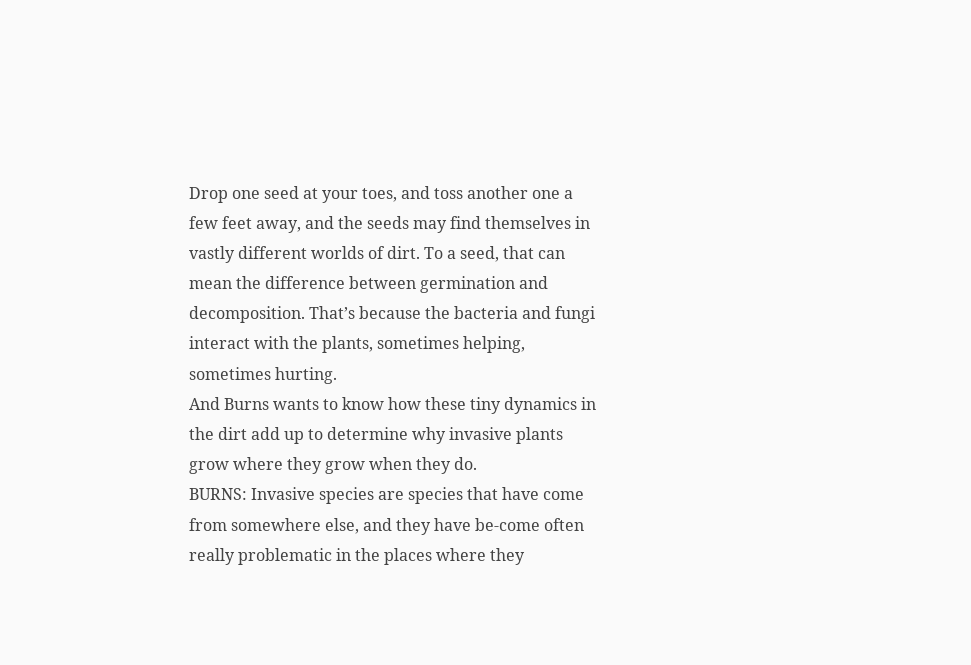Drop one seed at your toes, and toss another one a few feet away, and the seeds may find themselves in vastly different worlds of dirt. To a seed, that can mean the difference between germination and decomposition. That’s because the bacteria and fungi interact with the plants, sometimes helping, sometimes hurting.
And Burns wants to know how these tiny dynamics in the dirt add up to determine why invasive plants grow where they grow when they do.
BURNS: Invasive species are species that have come from somewhere else, and they have be-come often really problematic in the places where they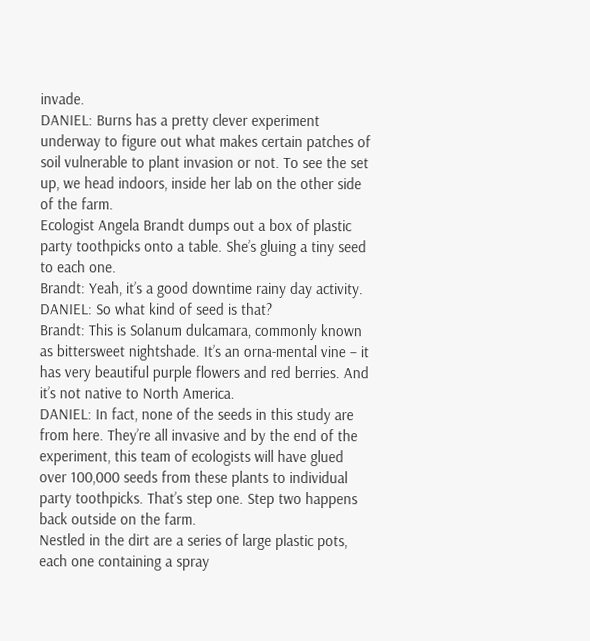invade.
DANIEL: Burns has a pretty clever experiment underway to figure out what makes certain patches of soil vulnerable to plant invasion or not. To see the set up, we head indoors, inside her lab on the other side of the farm.
Ecologist Angela Brandt dumps out a box of plastic party toothpicks onto a table. She’s gluing a tiny seed to each one.
Brandt: Yeah, it’s a good downtime rainy day activity.
DANIEL: So what kind of seed is that?
Brandt: This is Solanum dulcamara, commonly known as bittersweet nightshade. It’s an orna-mental vine – it has very beautiful purple flowers and red berries. And it’s not native to North America.
DANIEL: In fact, none of the seeds in this study are from here. They’re all invasive and by the end of the experiment, this team of ecologists will have glued over 100,000 seeds from these plants to individual party toothpicks. That’s step one. Step two happens back outside on the farm.
Nestled in the dirt are a series of large plastic pots, each one containing a spray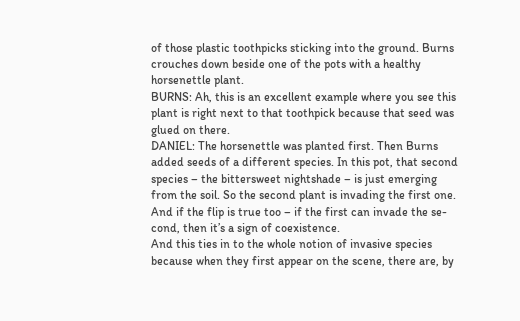of those plastic toothpicks sticking into the ground. Burns crouches down beside one of the pots with a healthy horsenettle plant.
BURNS: Ah, this is an excellent example where you see this plant is right next to that toothpick because that seed was glued on there.
DANIEL: The horsenettle was planted first. Then Burns added seeds of a different species. In this pot, that second species – the bittersweet nightshade – is just emerging from the soil. So the second plant is invading the first one. And if the flip is true too – if the first can invade the se-cond, then it’s a sign of coexistence.
And this ties in to the whole notion of invasive species because when they first appear on the scene, there are, by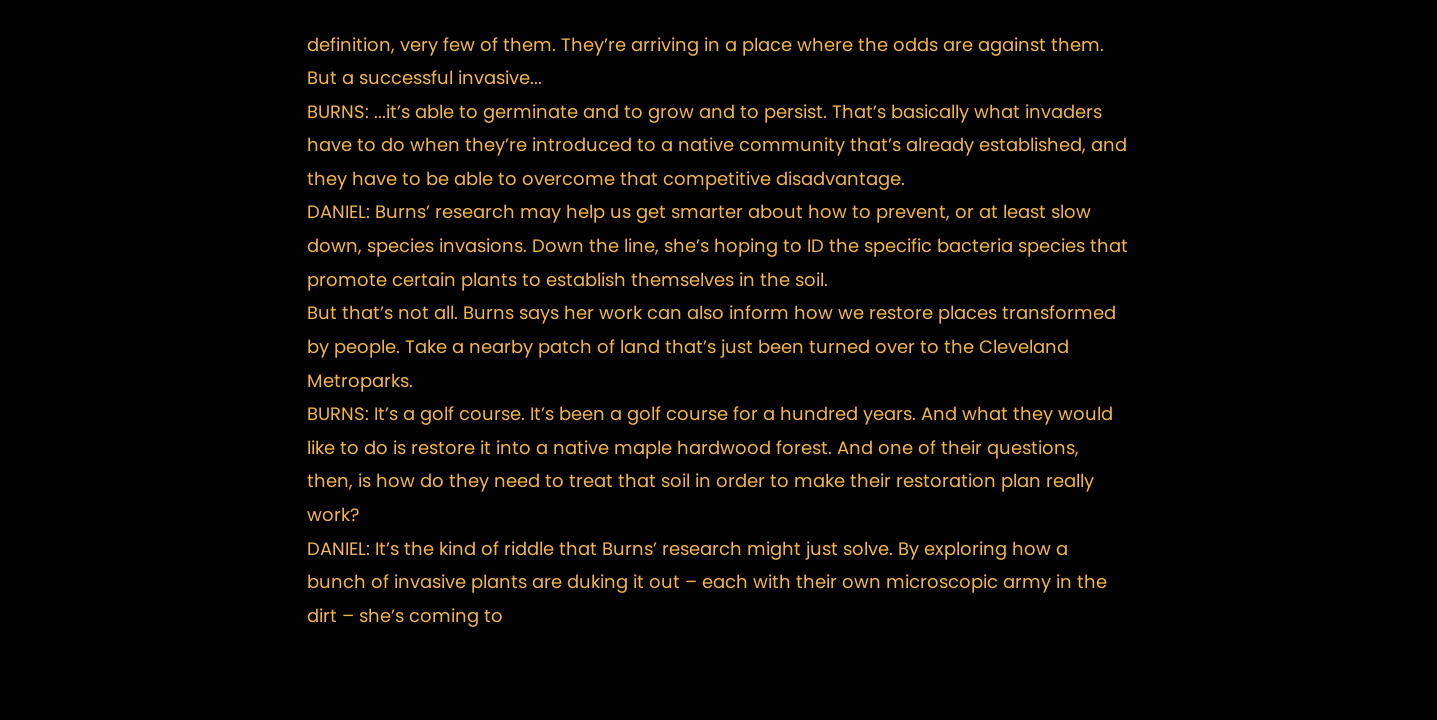definition, very few of them. They’re arriving in a place where the odds are against them. But a successful invasive...
BURNS: ...it’s able to germinate and to grow and to persist. That’s basically what invaders have to do when they’re introduced to a native community that’s already established, and they have to be able to overcome that competitive disadvantage.
DANIEL: Burns’ research may help us get smarter about how to prevent, or at least slow down, species invasions. Down the line, she’s hoping to ID the specific bacteria species that promote certain plants to establish themselves in the soil.
But that’s not all. Burns says her work can also inform how we restore places transformed by people. Take a nearby patch of land that’s just been turned over to the Cleveland Metroparks.
BURNS: It’s a golf course. It’s been a golf course for a hundred years. And what they would like to do is restore it into a native maple hardwood forest. And one of their questions, then, is how do they need to treat that soil in order to make their restoration plan really work?
DANIEL: It’s the kind of riddle that Burns’ research might just solve. By exploring how a bunch of invasive plants are duking it out – each with their own microscopic army in the dirt – she’s coming to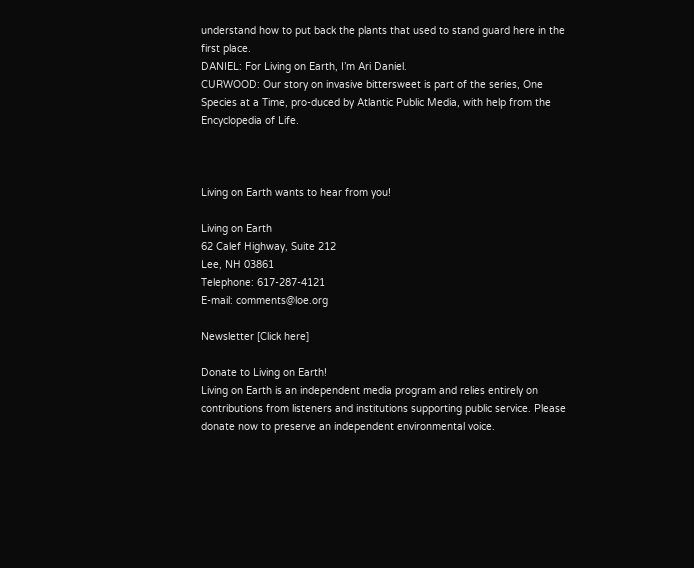understand how to put back the plants that used to stand guard here in the first place.
DANIEL: For Living on Earth, I’m Ari Daniel.
CURWOOD: Our story on invasive bittersweet is part of the series, One Species at a Time, pro-duced by Atlantic Public Media, with help from the Encyclopedia of Life.



Living on Earth wants to hear from you!

Living on Earth
62 Calef Highway, Suite 212
Lee, NH 03861
Telephone: 617-287-4121
E-mail: comments@loe.org

Newsletter [Click here]

Donate to Living on Earth!
Living on Earth is an independent media program and relies entirely on contributions from listeners and institutions supporting public service. Please donate now to preserve an independent environmental voice.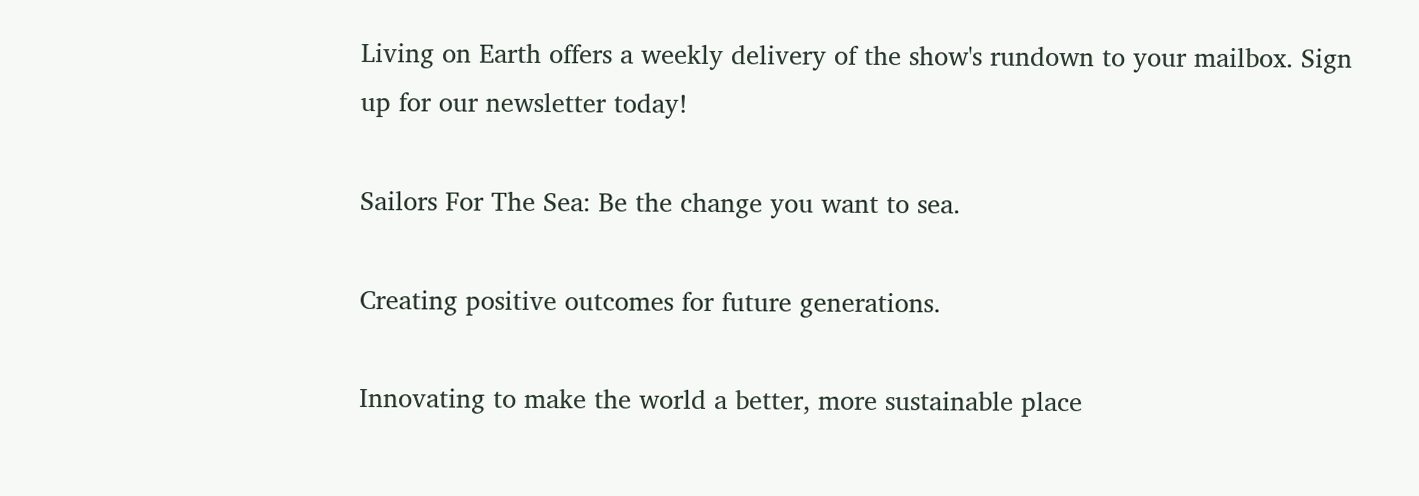Living on Earth offers a weekly delivery of the show's rundown to your mailbox. Sign up for our newsletter today!

Sailors For The Sea: Be the change you want to sea.

Creating positive outcomes for future generations.

Innovating to make the world a better, more sustainable place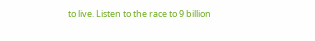to live. Listen to the race to 9 billion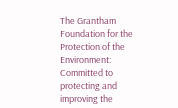The Grantham Foundation for the Protection of the Environment: Committed to protecting and improving the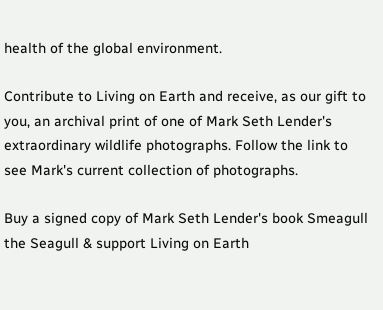health of the global environment.

Contribute to Living on Earth and receive, as our gift to you, an archival print of one of Mark Seth Lender's extraordinary wildlife photographs. Follow the link to see Mark's current collection of photographs.

Buy a signed copy of Mark Seth Lender's book Smeagull the Seagull & support Living on Earth